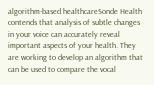algorithm-based healthcareSonde Health contends that analysis of subtle changes in your voice can accurately reveal important aspects of your health. They are working to develop an algorithm that can be used to compare the vocal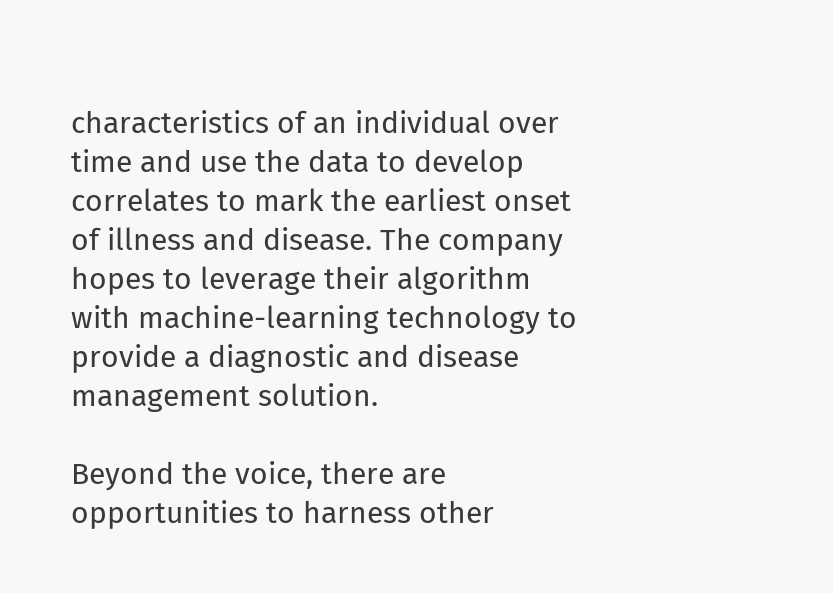characteristics of an individual over time and use the data to develop correlates to mark the earliest onset of illness and disease. The company hopes to leverage their algorithm with machine-learning technology to provide a diagnostic and disease management solution.

Beyond the voice, there are opportunities to harness other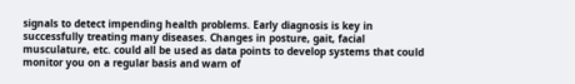signals to detect impending health problems. Early diagnosis is key in successfully treating many diseases. Changes in posture, gait, facial musculature, etc. could all be used as data points to develop systems that could monitor you on a regular basis and warn of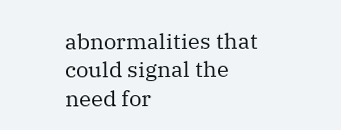abnormalities that could signal the need for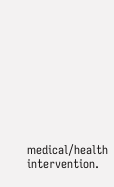medical/health intervention.